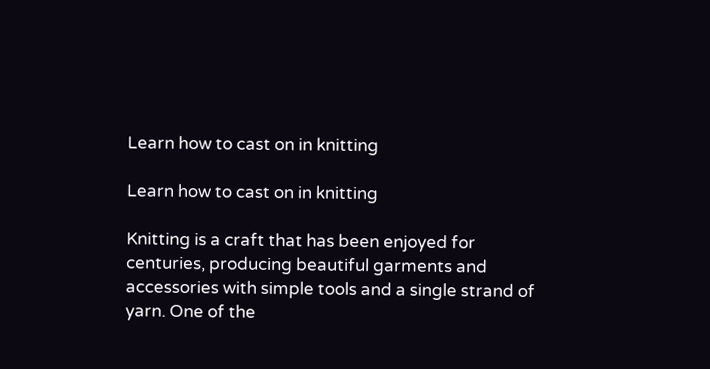Learn how to cast on in knitting

Learn how to cast on in knitting

Knitting is a craft that has been enjoyed for centuries, producing beautiful garments and accessories with simple tools and a single strand of yarn. One of the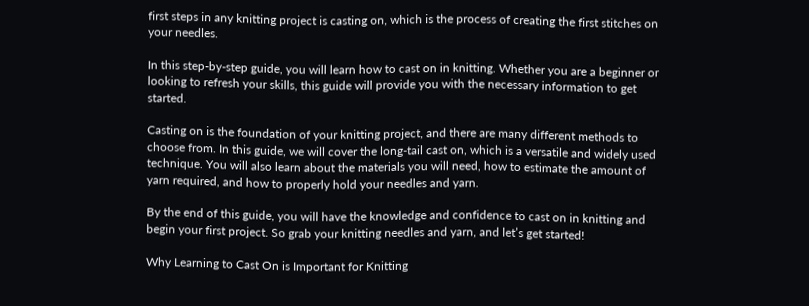first steps in any knitting project is casting on, which is the process of creating the first stitches on your needles.

In this step-by-step guide, you will learn how to cast on in knitting. Whether you are a beginner or looking to refresh your skills, this guide will provide you with the necessary information to get started.

Casting on is the foundation of your knitting project, and there are many different methods to choose from. In this guide, we will cover the long-tail cast on, which is a versatile and widely used technique. You will also learn about the materials you will need, how to estimate the amount of yarn required, and how to properly hold your needles and yarn.

By the end of this guide, you will have the knowledge and confidence to cast on in knitting and begin your first project. So grab your knitting needles and yarn, and let’s get started!

Why Learning to Cast On is Important for Knitting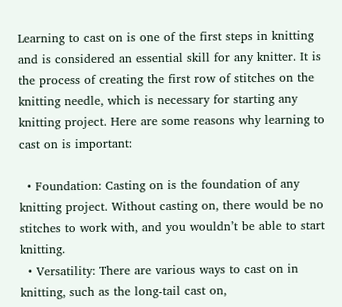Learning to cast on is one of the first steps in knitting and is considered an essential skill for any knitter. It is the process of creating the first row of stitches on the knitting needle, which is necessary for starting any knitting project. Here are some reasons why learning to cast on is important:

  • Foundation: Casting on is the foundation of any knitting project. Without casting on, there would be no stitches to work with, and you wouldn’t be able to start knitting.
  • Versatility: There are various ways to cast on in knitting, such as the long-tail cast on,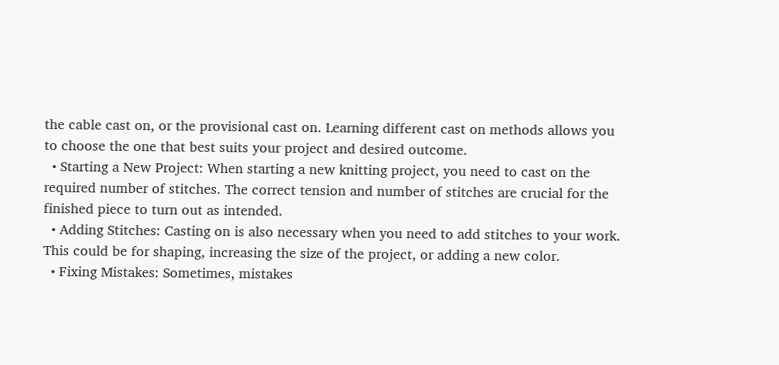the cable cast on, or the provisional cast on. Learning different cast on methods allows you to choose the one that best suits your project and desired outcome.
  • Starting a New Project: When starting a new knitting project, you need to cast on the required number of stitches. The correct tension and number of stitches are crucial for the finished piece to turn out as intended.
  • Adding Stitches: Casting on is also necessary when you need to add stitches to your work. This could be for shaping, increasing the size of the project, or adding a new color.
  • Fixing Mistakes: Sometimes, mistakes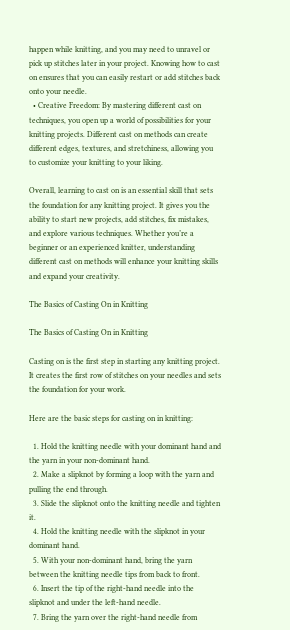happen while knitting, and you may need to unravel or pick up stitches later in your project. Knowing how to cast on ensures that you can easily restart or add stitches back onto your needle.
  • Creative Freedom: By mastering different cast on techniques, you open up a world of possibilities for your knitting projects. Different cast on methods can create different edges, textures, and stretchiness, allowing you to customize your knitting to your liking.

Overall, learning to cast on is an essential skill that sets the foundation for any knitting project. It gives you the ability to start new projects, add stitches, fix mistakes, and explore various techniques. Whether you’re a beginner or an experienced knitter, understanding different cast on methods will enhance your knitting skills and expand your creativity.

The Basics of Casting On in Knitting

The Basics of Casting On in Knitting

Casting on is the first step in starting any knitting project. It creates the first row of stitches on your needles and sets the foundation for your work.

Here are the basic steps for casting on in knitting:

  1. Hold the knitting needle with your dominant hand and the yarn in your non-dominant hand.
  2. Make a slipknot by forming a loop with the yarn and pulling the end through.
  3. Slide the slipknot onto the knitting needle and tighten it.
  4. Hold the knitting needle with the slipknot in your dominant hand.
  5. With your non-dominant hand, bring the yarn between the knitting needle tips from back to front.
  6. Insert the tip of the right-hand needle into the slipknot and under the left-hand needle.
  7. Bring the yarn over the right-hand needle from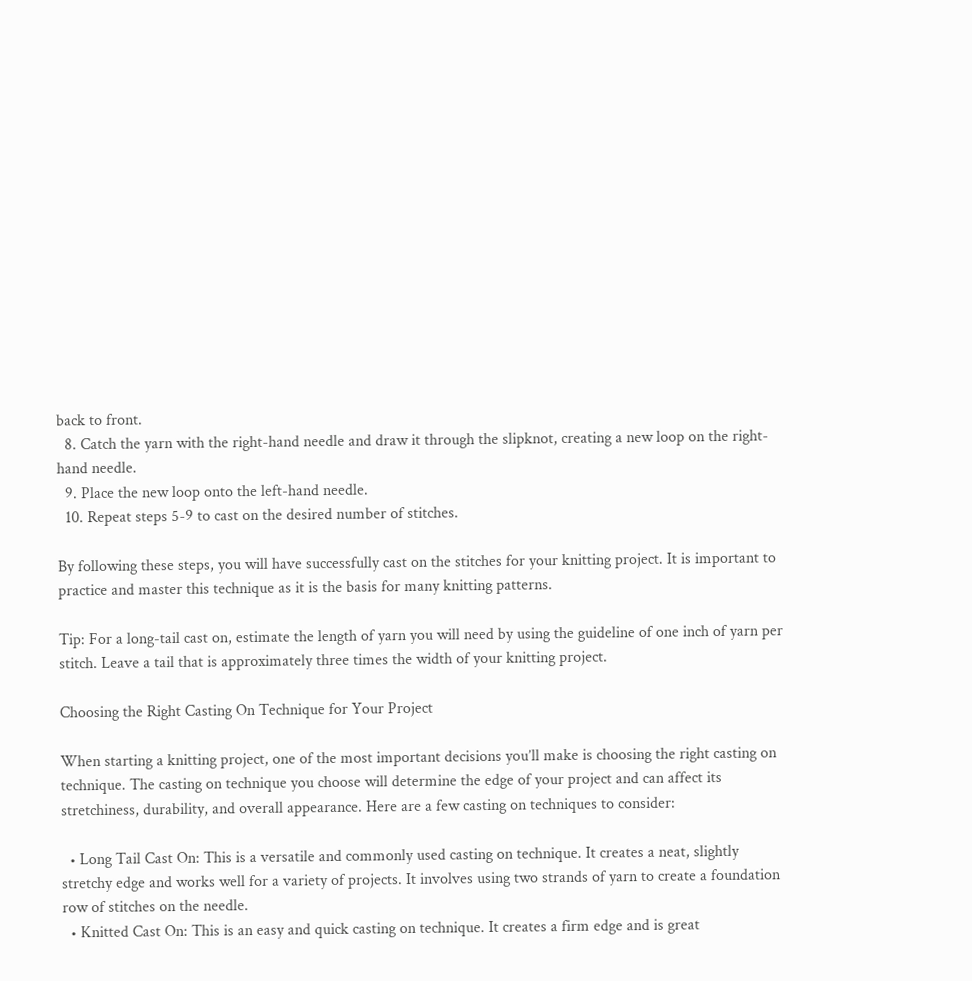back to front.
  8. Catch the yarn with the right-hand needle and draw it through the slipknot, creating a new loop on the right-hand needle.
  9. Place the new loop onto the left-hand needle.
  10. Repeat steps 5-9 to cast on the desired number of stitches.

By following these steps, you will have successfully cast on the stitches for your knitting project. It is important to practice and master this technique as it is the basis for many knitting patterns.

Tip: For a long-tail cast on, estimate the length of yarn you will need by using the guideline of one inch of yarn per stitch. Leave a tail that is approximately three times the width of your knitting project.

Choosing the Right Casting On Technique for Your Project

When starting a knitting project, one of the most important decisions you’ll make is choosing the right casting on technique. The casting on technique you choose will determine the edge of your project and can affect its stretchiness, durability, and overall appearance. Here are a few casting on techniques to consider:

  • Long Tail Cast On: This is a versatile and commonly used casting on technique. It creates a neat, slightly stretchy edge and works well for a variety of projects. It involves using two strands of yarn to create a foundation row of stitches on the needle.
  • Knitted Cast On: This is an easy and quick casting on technique. It creates a firm edge and is great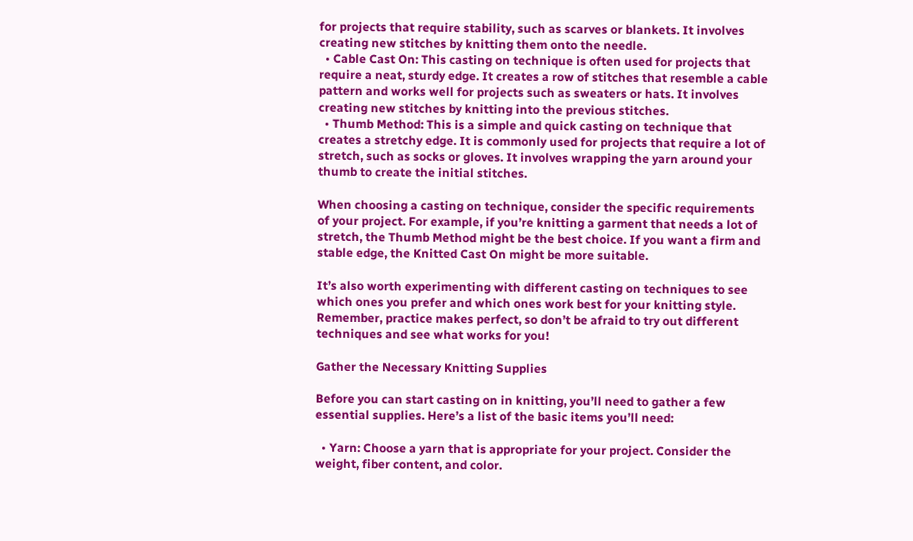for projects that require stability, such as scarves or blankets. It involves creating new stitches by knitting them onto the needle.
  • Cable Cast On: This casting on technique is often used for projects that require a neat, sturdy edge. It creates a row of stitches that resemble a cable pattern and works well for projects such as sweaters or hats. It involves creating new stitches by knitting into the previous stitches.
  • Thumb Method: This is a simple and quick casting on technique that creates a stretchy edge. It is commonly used for projects that require a lot of stretch, such as socks or gloves. It involves wrapping the yarn around your thumb to create the initial stitches.

When choosing a casting on technique, consider the specific requirements of your project. For example, if you’re knitting a garment that needs a lot of stretch, the Thumb Method might be the best choice. If you want a firm and stable edge, the Knitted Cast On might be more suitable.

It’s also worth experimenting with different casting on techniques to see which ones you prefer and which ones work best for your knitting style. Remember, practice makes perfect, so don’t be afraid to try out different techniques and see what works for you!

Gather the Necessary Knitting Supplies

Before you can start casting on in knitting, you’ll need to gather a few essential supplies. Here’s a list of the basic items you’ll need:

  • Yarn: Choose a yarn that is appropriate for your project. Consider the weight, fiber content, and color.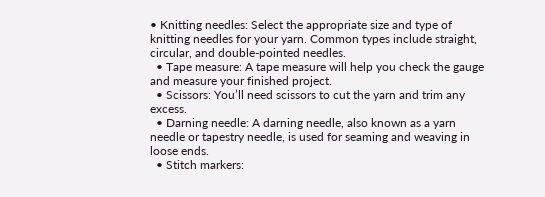• Knitting needles: Select the appropriate size and type of knitting needles for your yarn. Common types include straight, circular, and double-pointed needles.
  • Tape measure: A tape measure will help you check the gauge and measure your finished project.
  • Scissors: You’ll need scissors to cut the yarn and trim any excess.
  • Darning needle: A darning needle, also known as a yarn needle or tapestry needle, is used for seaming and weaving in loose ends.
  • Stitch markers: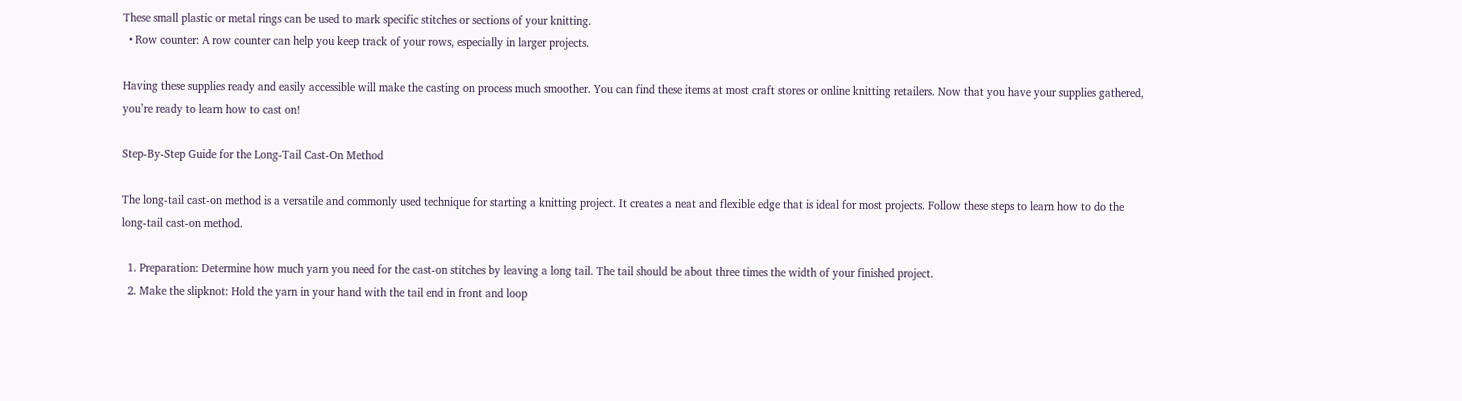These small plastic or metal rings can be used to mark specific stitches or sections of your knitting.
  • Row counter: A row counter can help you keep track of your rows, especially in larger projects.

Having these supplies ready and easily accessible will make the casting on process much smoother. You can find these items at most craft stores or online knitting retailers. Now that you have your supplies gathered, you’re ready to learn how to cast on!

Step-By-Step Guide for the Long-Tail Cast-On Method

The long-tail cast-on method is a versatile and commonly used technique for starting a knitting project. It creates a neat and flexible edge that is ideal for most projects. Follow these steps to learn how to do the long-tail cast-on method.

  1. Preparation: Determine how much yarn you need for the cast-on stitches by leaving a long tail. The tail should be about three times the width of your finished project.
  2. Make the slipknot: Hold the yarn in your hand with the tail end in front and loop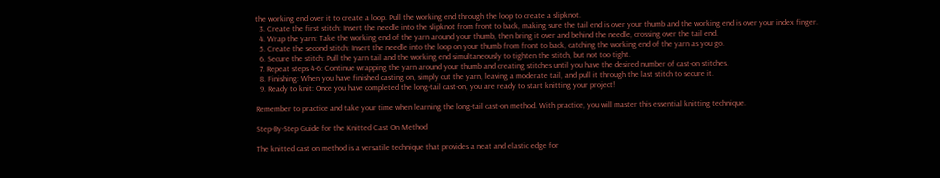the working end over it to create a loop. Pull the working end through the loop to create a slipknot.
  3. Create the first stitch: Insert the needle into the slipknot from front to back, making sure the tail end is over your thumb and the working end is over your index finger.
  4. Wrap the yarn: Take the working end of the yarn around your thumb, then bring it over and behind the needle, crossing over the tail end.
  5. Create the second stitch: Insert the needle into the loop on your thumb from front to back, catching the working end of the yarn as you go.
  6. Secure the stitch: Pull the yarn tail and the working end simultaneously to tighten the stitch, but not too tight.
  7. Repeat steps 4-6: Continue wrapping the yarn around your thumb and creating stitches until you have the desired number of cast-on stitches.
  8. Finishing: When you have finished casting on, simply cut the yarn, leaving a moderate tail, and pull it through the last stitch to secure it.
  9. Ready to knit: Once you have completed the long-tail cast-on, you are ready to start knitting your project!

Remember to practice and take your time when learning the long-tail cast-on method. With practice, you will master this essential knitting technique.

Step-By-Step Guide for the Knitted Cast On Method

The knitted cast on method is a versatile technique that provides a neat and elastic edge for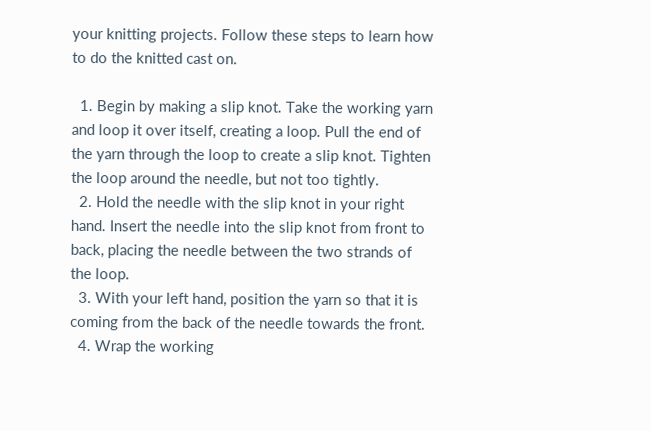your knitting projects. Follow these steps to learn how to do the knitted cast on.

  1. Begin by making a slip knot. Take the working yarn and loop it over itself, creating a loop. Pull the end of the yarn through the loop to create a slip knot. Tighten the loop around the needle, but not too tightly.
  2. Hold the needle with the slip knot in your right hand. Insert the needle into the slip knot from front to back, placing the needle between the two strands of the loop.
  3. With your left hand, position the yarn so that it is coming from the back of the needle towards the front.
  4. Wrap the working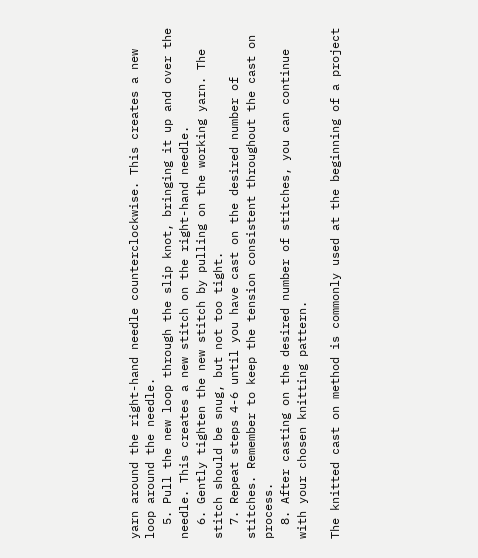yarn around the right-hand needle counterclockwise. This creates a new loop around the needle.
  5. Pull the new loop through the slip knot, bringing it up and over the needle. This creates a new stitch on the right-hand needle.
  6. Gently tighten the new stitch by pulling on the working yarn. The stitch should be snug, but not too tight.
  7. Repeat steps 4-6 until you have cast on the desired number of stitches. Remember to keep the tension consistent throughout the cast on process.
  8. After casting on the desired number of stitches, you can continue with your chosen knitting pattern.

The knitted cast on method is commonly used at the beginning of a project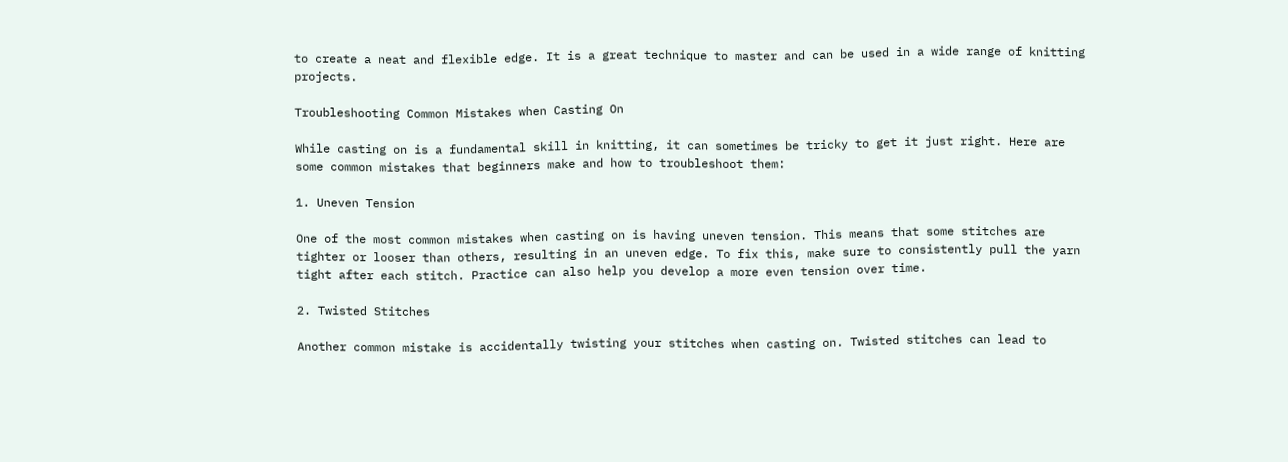to create a neat and flexible edge. It is a great technique to master and can be used in a wide range of knitting projects.

Troubleshooting Common Mistakes when Casting On

While casting on is a fundamental skill in knitting, it can sometimes be tricky to get it just right. Here are some common mistakes that beginners make and how to troubleshoot them:

1. Uneven Tension

One of the most common mistakes when casting on is having uneven tension. This means that some stitches are tighter or looser than others, resulting in an uneven edge. To fix this, make sure to consistently pull the yarn tight after each stitch. Practice can also help you develop a more even tension over time.

2. Twisted Stitches

Another common mistake is accidentally twisting your stitches when casting on. Twisted stitches can lead to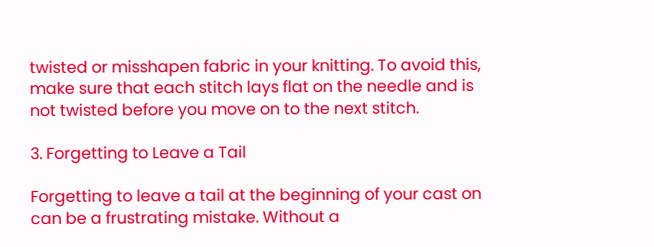twisted or misshapen fabric in your knitting. To avoid this, make sure that each stitch lays flat on the needle and is not twisted before you move on to the next stitch.

3. Forgetting to Leave a Tail

Forgetting to leave a tail at the beginning of your cast on can be a frustrating mistake. Without a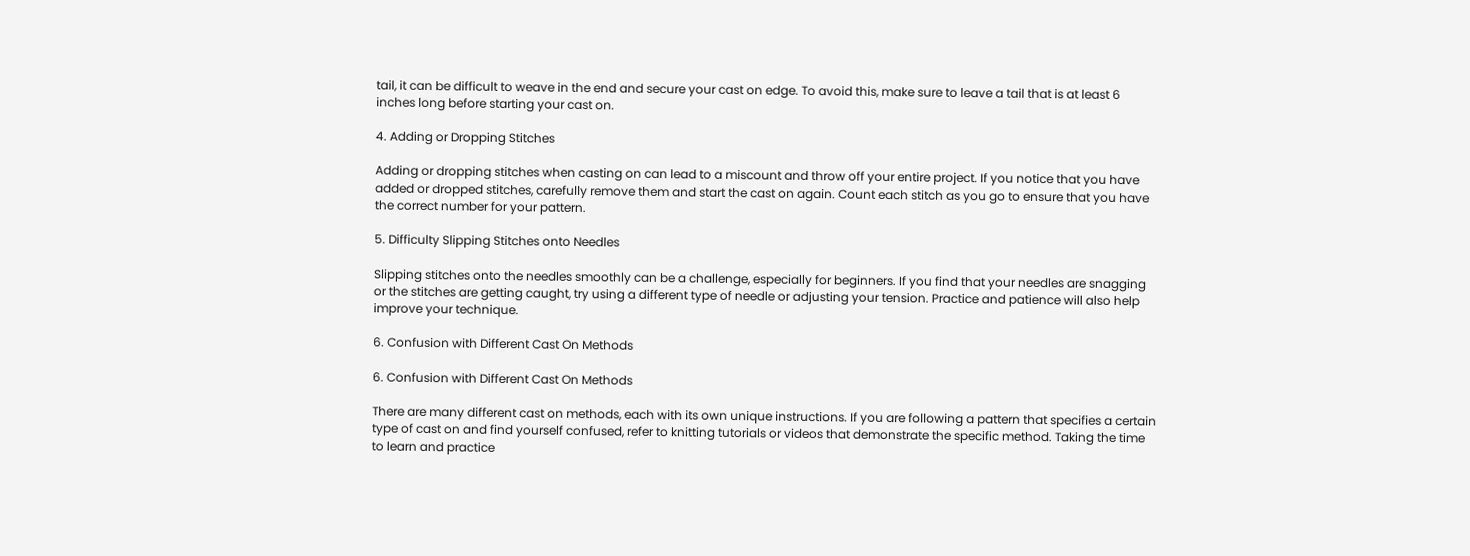tail, it can be difficult to weave in the end and secure your cast on edge. To avoid this, make sure to leave a tail that is at least 6 inches long before starting your cast on.

4. Adding or Dropping Stitches

Adding or dropping stitches when casting on can lead to a miscount and throw off your entire project. If you notice that you have added or dropped stitches, carefully remove them and start the cast on again. Count each stitch as you go to ensure that you have the correct number for your pattern.

5. Difficulty Slipping Stitches onto Needles

Slipping stitches onto the needles smoothly can be a challenge, especially for beginners. If you find that your needles are snagging or the stitches are getting caught, try using a different type of needle or adjusting your tension. Practice and patience will also help improve your technique.

6. Confusion with Different Cast On Methods

6. Confusion with Different Cast On Methods

There are many different cast on methods, each with its own unique instructions. If you are following a pattern that specifies a certain type of cast on and find yourself confused, refer to knitting tutorials or videos that demonstrate the specific method. Taking the time to learn and practice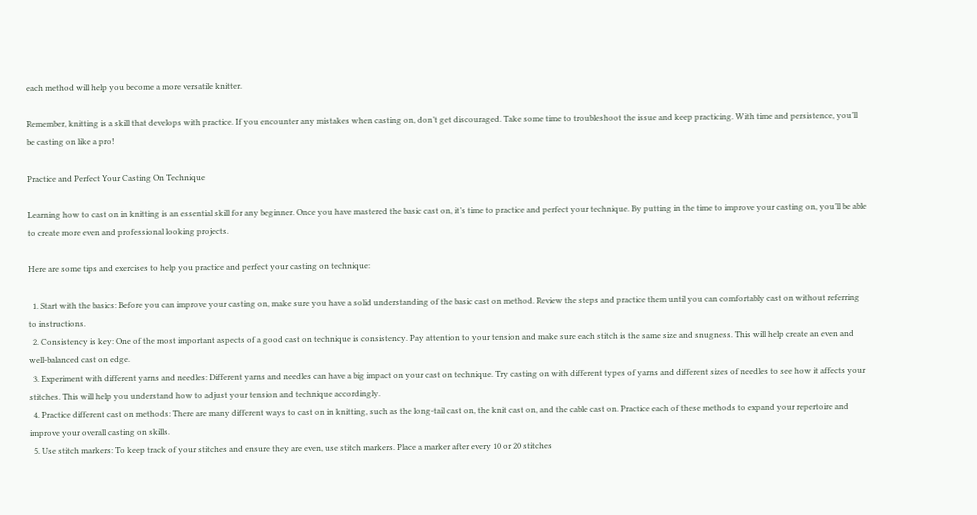each method will help you become a more versatile knitter.

Remember, knitting is a skill that develops with practice. If you encounter any mistakes when casting on, don’t get discouraged. Take some time to troubleshoot the issue and keep practicing. With time and persistence, you’ll be casting on like a pro!

Practice and Perfect Your Casting On Technique

Learning how to cast on in knitting is an essential skill for any beginner. Once you have mastered the basic cast on, it’s time to practice and perfect your technique. By putting in the time to improve your casting on, you’ll be able to create more even and professional looking projects.

Here are some tips and exercises to help you practice and perfect your casting on technique:

  1. Start with the basics: Before you can improve your casting on, make sure you have a solid understanding of the basic cast on method. Review the steps and practice them until you can comfortably cast on without referring to instructions.
  2. Consistency is key: One of the most important aspects of a good cast on technique is consistency. Pay attention to your tension and make sure each stitch is the same size and snugness. This will help create an even and well-balanced cast on edge.
  3. Experiment with different yarns and needles: Different yarns and needles can have a big impact on your cast on technique. Try casting on with different types of yarns and different sizes of needles to see how it affects your stitches. This will help you understand how to adjust your tension and technique accordingly.
  4. Practice different cast on methods: There are many different ways to cast on in knitting, such as the long-tail cast on, the knit cast on, and the cable cast on. Practice each of these methods to expand your repertoire and improve your overall casting on skills.
  5. Use stitch markers: To keep track of your stitches and ensure they are even, use stitch markers. Place a marker after every 10 or 20 stitches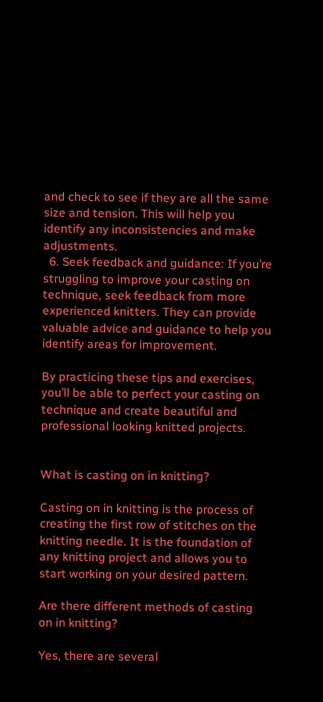and check to see if they are all the same size and tension. This will help you identify any inconsistencies and make adjustments.
  6. Seek feedback and guidance: If you’re struggling to improve your casting on technique, seek feedback from more experienced knitters. They can provide valuable advice and guidance to help you identify areas for improvement.

By practicing these tips and exercises, you’ll be able to perfect your casting on technique and create beautiful and professional looking knitted projects.


What is casting on in knitting?

Casting on in knitting is the process of creating the first row of stitches on the knitting needle. It is the foundation of any knitting project and allows you to start working on your desired pattern.

Are there different methods of casting on in knitting?

Yes, there are several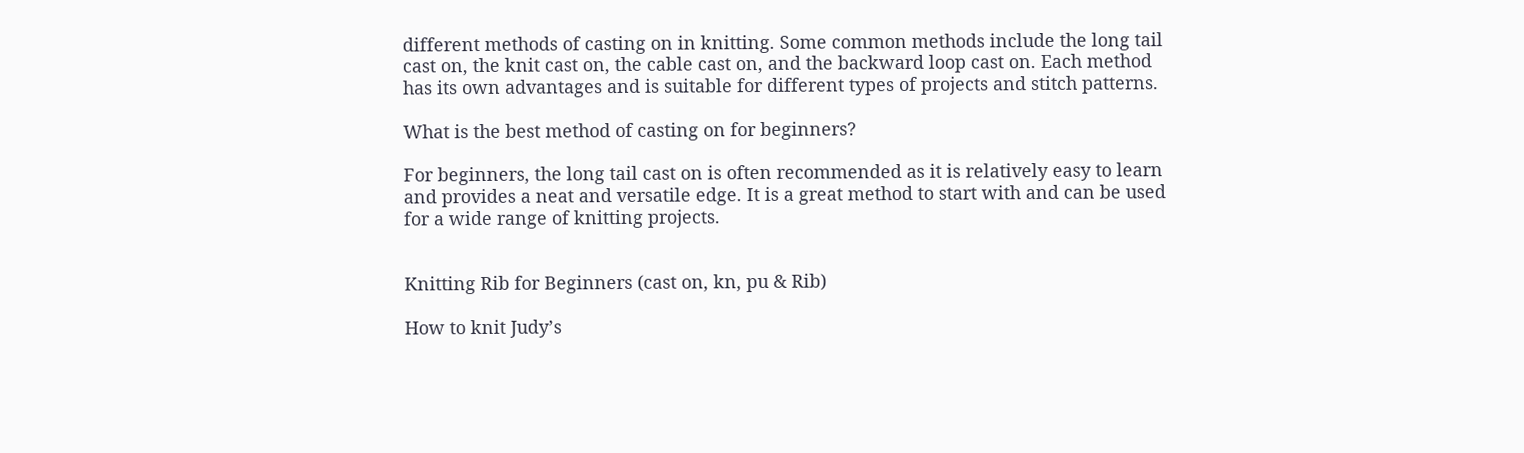different methods of casting on in knitting. Some common methods include the long tail cast on, the knit cast on, the cable cast on, and the backward loop cast on. Each method has its own advantages and is suitable for different types of projects and stitch patterns.

What is the best method of casting on for beginners?

For beginners, the long tail cast on is often recommended as it is relatively easy to learn and provides a neat and versatile edge. It is a great method to start with and can be used for a wide range of knitting projects.


Knitting Rib for Beginners (cast on, kn, pu & Rib)

How to knit Judy’s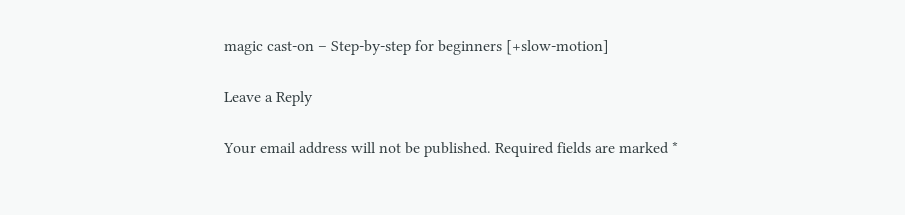magic cast-on – Step-by-step for beginners [+slow-motion]

Leave a Reply

Your email address will not be published. Required fields are marked *